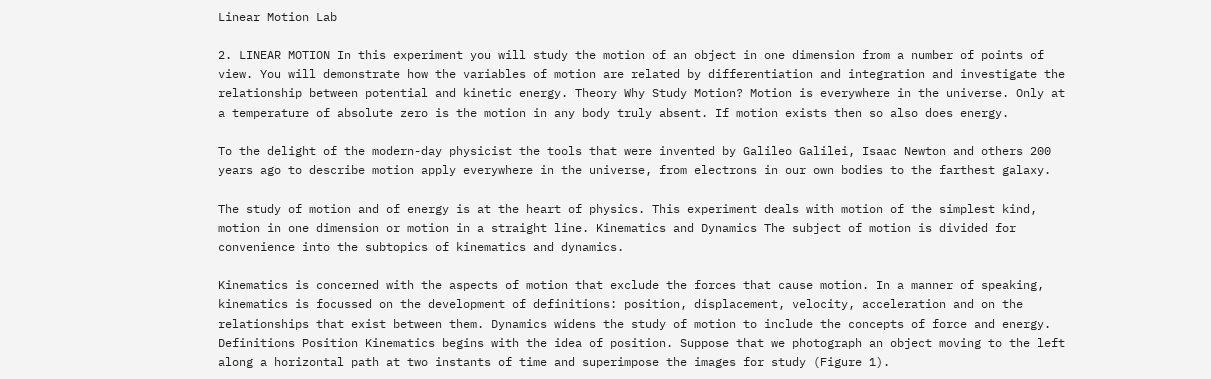Linear Motion Lab

2. LINEAR MOTION In this experiment you will study the motion of an object in one dimension from a number of points of view. You will demonstrate how the variables of motion are related by differentiation and integration and investigate the relationship between potential and kinetic energy. Theory Why Study Motion? Motion is everywhere in the universe. Only at a temperature of absolute zero is the motion in any body truly absent. If motion exists then so also does energy.

To the delight of the modern-day physicist the tools that were invented by Galileo Galilei, Isaac Newton and others 200 years ago to describe motion apply everywhere in the universe, from electrons in our own bodies to the farthest galaxy.

The study of motion and of energy is at the heart of physics. This experiment deals with motion of the simplest kind, motion in one dimension or motion in a straight line. Kinematics and Dynamics The subject of motion is divided for convenience into the subtopics of kinematics and dynamics.

Kinematics is concerned with the aspects of motion that exclude the forces that cause motion. In a manner of speaking, kinematics is focussed on the development of definitions: position, displacement, velocity, acceleration and on the relationships that exist between them. Dynamics widens the study of motion to include the concepts of force and energy. Definitions Position Kinematics begins with the idea of position. Suppose that we photograph an object moving to the left along a horizontal path at two instants of time and superimpose the images for study (Figure 1).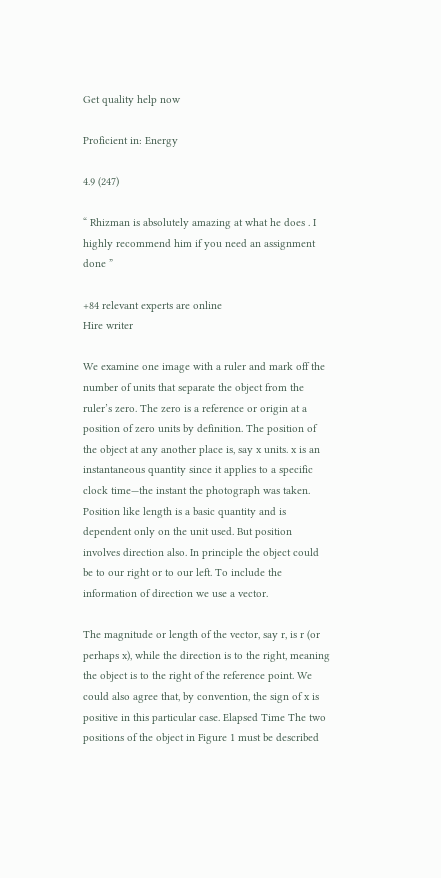Get quality help now

Proficient in: Energy

4.9 (247)

“ Rhizman is absolutely amazing at what he does . I highly recommend him if you need an assignment done ”

+84 relevant experts are online
Hire writer

We examine one image with a ruler and mark off the number of units that separate the object from the ruler’s zero. The zero is a reference or origin at a position of zero units by definition. The position of the object at any another place is, say x units. x is an instantaneous quantity since it applies to a specific clock time—the instant the photograph was taken. Position like length is a basic quantity and is dependent only on the unit used. But position involves direction also. In principle the object could be to our right or to our left. To include the information of direction we use a vector.

The magnitude or length of the vector, say r, is r (or perhaps x), while the direction is to the right, meaning the object is to the right of the reference point. We could also agree that, by convention, the sign of x is positive in this particular case. Elapsed Time The two positions of the object in Figure 1 must be described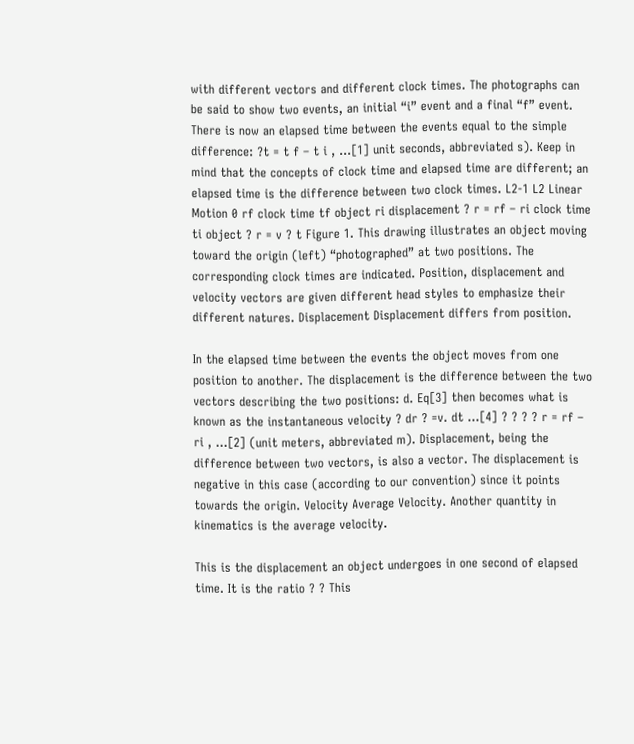with different vectors and different clock times. The photographs can be said to show two events, an initial “i” event and a final “f” event. There is now an elapsed time between the events equal to the simple difference: ?t = t f – t i , …[1] unit seconds, abbreviated s). Keep in mind that the concepts of clock time and elapsed time are different; an elapsed time is the difference between two clock times. L2-1 L2 Linear Motion 0 rf clock time tf object ri displacement ? r = rf – ri clock time ti object ? r = v ? t Figure 1. This drawing illustrates an object moving toward the origin (left) “photographed” at two positions. The corresponding clock times are indicated. Position, displacement and velocity vectors are given different head styles to emphasize their different natures. Displacement Displacement differs from position.

In the elapsed time between the events the object moves from one position to another. The displacement is the difference between the two vectors describing the two positions: d. Eq[3] then becomes what is known as the instantaneous velocity ? dr ? =v. dt …[4] ? ? ? ? r = rf – ri , …[2] (unit meters, abbreviated m). Displacement, being the difference between two vectors, is also a vector. The displacement is negative in this case (according to our convention) since it points towards the origin. Velocity Average Velocity. Another quantity in kinematics is the average velocity.

This is the displacement an object undergoes in one second of elapsed time. It is the ratio ? ? This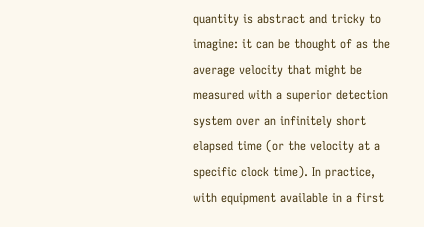quantity is abstract and tricky to imagine: it can be thought of as the average velocity that might be measured with a superior detection system over an infinitely short elapsed time (or the velocity at a specific clock time). In practice, with equipment available in a first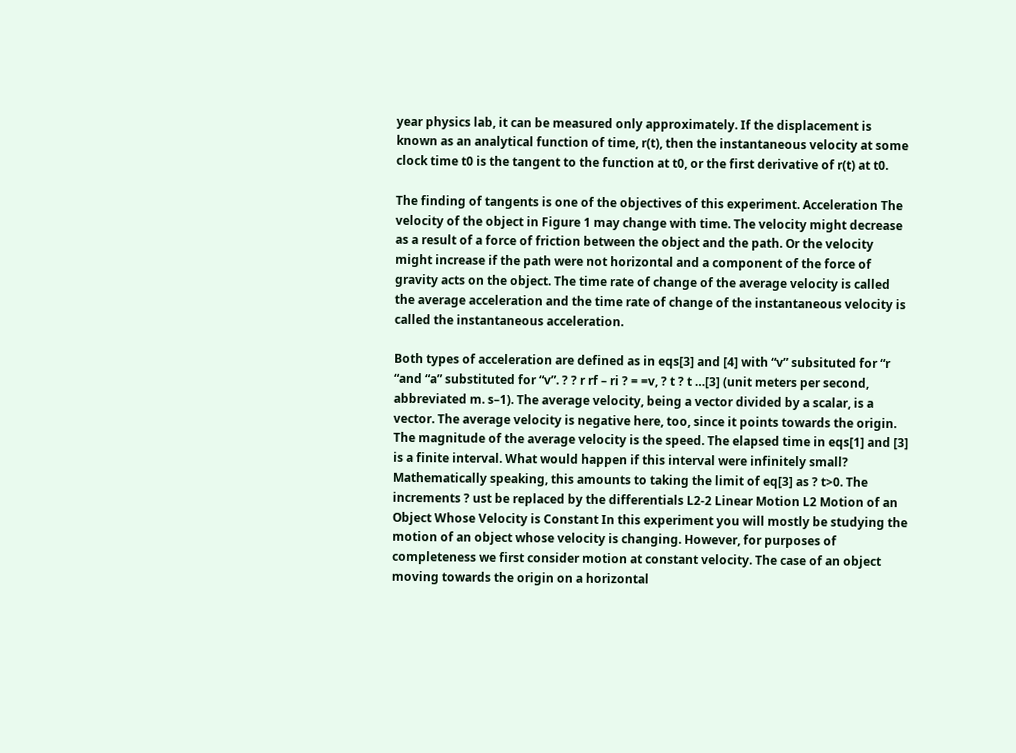year physics lab, it can be measured only approximately. If the displacement is known as an analytical function of time, r(t), then the instantaneous velocity at some clock time t0 is the tangent to the function at t0, or the first derivative of r(t) at t0.

The finding of tangents is one of the objectives of this experiment. Acceleration The velocity of the object in Figure 1 may change with time. The velocity might decrease as a result of a force of friction between the object and the path. Or the velocity might increase if the path were not horizontal and a component of the force of gravity acts on the object. The time rate of change of the average velocity is called the average acceleration and the time rate of change of the instantaneous velocity is called the instantaneous acceleration.

Both types of acceleration are defined as in eqs[3] and [4] with “v” subsituted for “r “and “a” substituted for “v”. ? ? r rf – ri ? = =v, ? t ? t …[3] (unit meters per second, abbreviated m. s–1). The average velocity, being a vector divided by a scalar, is a vector. The average velocity is negative here, too, since it points towards the origin. The magnitude of the average velocity is the speed. The elapsed time in eqs[1] and [3] is a finite interval. What would happen if this interval were infinitely small? Mathematically speaking, this amounts to taking the limit of eq[3] as ? t>0. The increments ? ust be replaced by the differentials L2-2 Linear Motion L2 Motion of an Object Whose Velocity is Constant In this experiment you will mostly be studying the motion of an object whose velocity is changing. However, for purposes of completeness we first consider motion at constant velocity. The case of an object moving towards the origin on a horizontal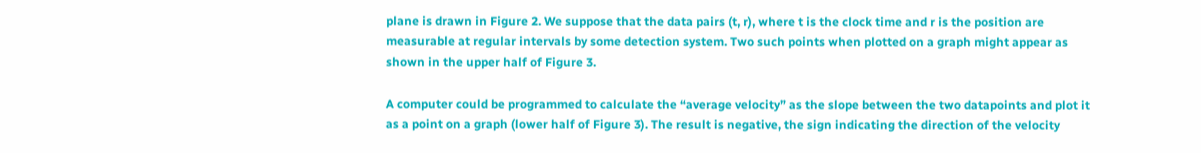plane is drawn in Figure 2. We suppose that the data pairs (t, r), where t is the clock time and r is the position are measurable at regular intervals by some detection system. Two such points when plotted on a graph might appear as shown in the upper half of Figure 3.

A computer could be programmed to calculate the “average velocity” as the slope between the two datapoints and plot it as a point on a graph (lower half of Figure 3). The result is negative, the sign indicating the direction of the velocity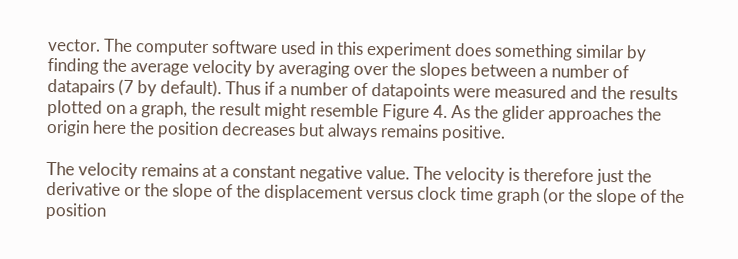vector. The computer software used in this experiment does something similar by finding the average velocity by averaging over the slopes between a number of datapairs (7 by default). Thus if a number of datapoints were measured and the results plotted on a graph, the result might resemble Figure 4. As the glider approaches the origin here the position decreases but always remains positive.

The velocity remains at a constant negative value. The velocity is therefore just the derivative or the slope of the displacement versus clock time graph (or the slope of the position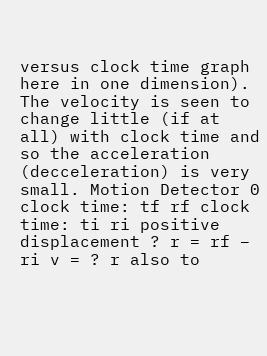versus clock time graph here in one dimension). The velocity is seen to change little (if at all) with clock time and so the acceleration (decceleration) is very small. Motion Detector 0 clock time: tf rf clock time: ti ri positive displacement ? r = rf – ri v = ? r also to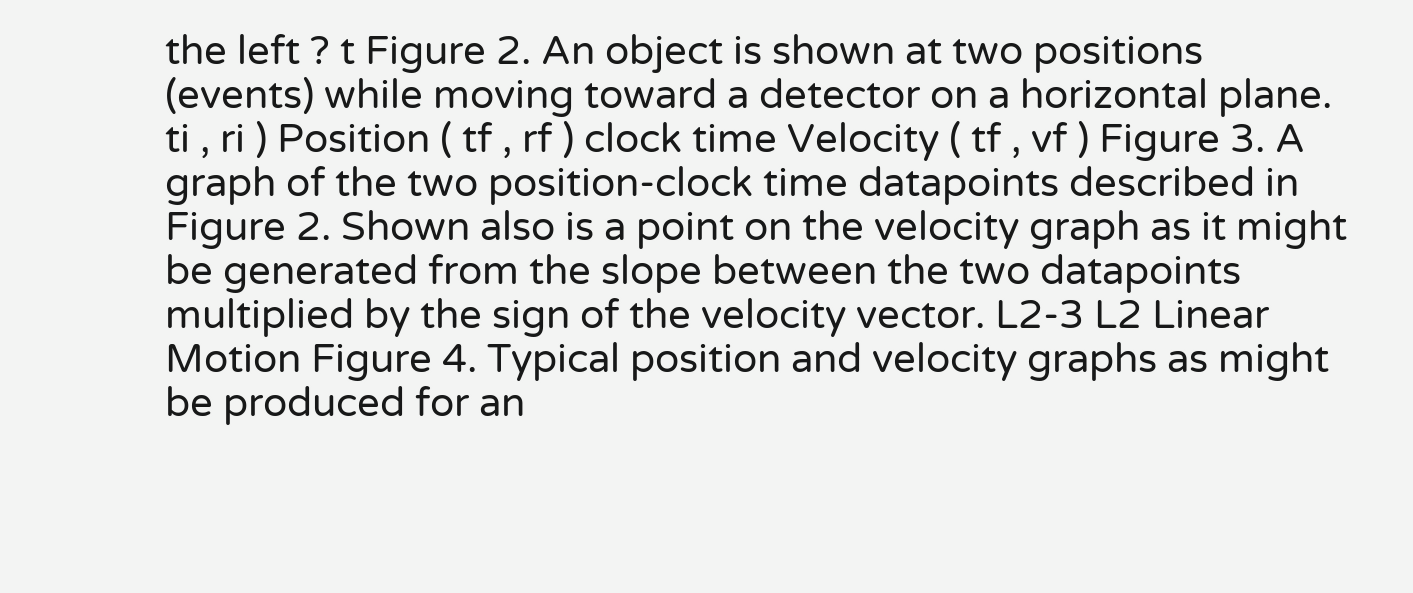the left ? t Figure 2. An object is shown at two positions (events) while moving toward a detector on a horizontal plane. ti , ri ) Position ( tf , rf ) clock time Velocity ( tf , vf ) Figure 3. A graph of the two position-clock time datapoints described in Figure 2. Shown also is a point on the velocity graph as it might be generated from the slope between the two datapoints multiplied by the sign of the velocity vector. L2-3 L2 Linear Motion Figure 4. Typical position and velocity graphs as might be produced for an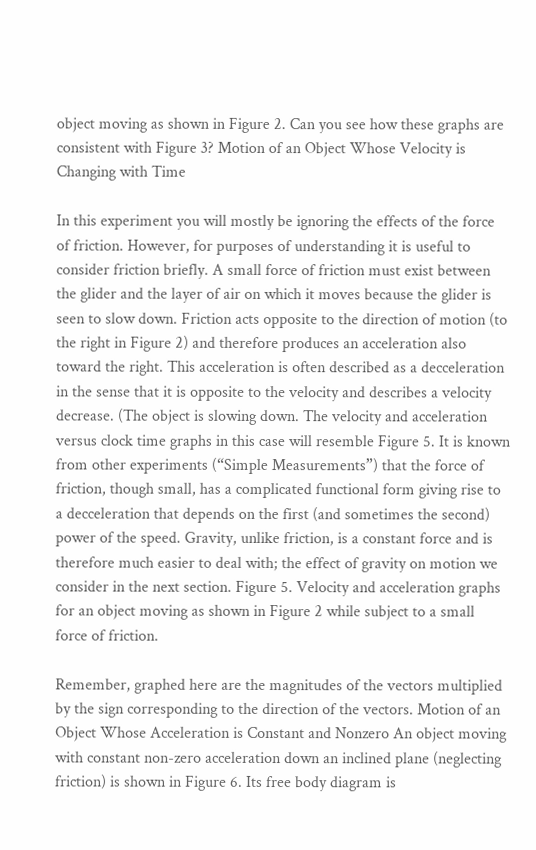object moving as shown in Figure 2. Can you see how these graphs are consistent with Figure 3? Motion of an Object Whose Velocity is Changing with Time

In this experiment you will mostly be ignoring the effects of the force of friction. However, for purposes of understanding it is useful to consider friction briefly. A small force of friction must exist between the glider and the layer of air on which it moves because the glider is seen to slow down. Friction acts opposite to the direction of motion (to the right in Figure 2) and therefore produces an acceleration also toward the right. This acceleration is often described as a decceleration in the sense that it is opposite to the velocity and describes a velocity decrease. (The object is slowing down. The velocity and acceleration versus clock time graphs in this case will resemble Figure 5. It is known from other experiments (“Simple Measurements”) that the force of friction, though small, has a complicated functional form giving rise to a decceleration that depends on the first (and sometimes the second) power of the speed. Gravity, unlike friction, is a constant force and is therefore much easier to deal with; the effect of gravity on motion we consider in the next section. Figure 5. Velocity and acceleration graphs for an object moving as shown in Figure 2 while subject to a small force of friction.

Remember, graphed here are the magnitudes of the vectors multiplied by the sign corresponding to the direction of the vectors. Motion of an Object Whose Acceleration is Constant and Nonzero An object moving with constant non-zero acceleration down an inclined plane (neglecting friction) is shown in Figure 6. Its free body diagram is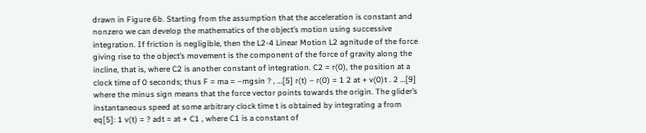drawn in Figure 6b. Starting from the assumption that the acceleration is constant and nonzero we can develop the mathematics of the object’s motion using successive integration. If friction is negligible, then the L2-4 Linear Motion L2 agnitude of the force giving rise to the object’s movement is the component of the force of gravity along the incline, that is, where C2 is another constant of integration. C2 = r(0), the position at a clock time of 0 seconds; thus F = ma = –mgsin ? , …[5] r(t) – r(0) = 1 2 at + v(0)t . 2 …[9] where the minus sign means that the force vector points towards the origin. The glider’s instantaneous speed at some arbitrary clock time t is obtained by integrating a from eq[5]: 1 v(t) = ? adt = at + C1 , where C1 is a constant of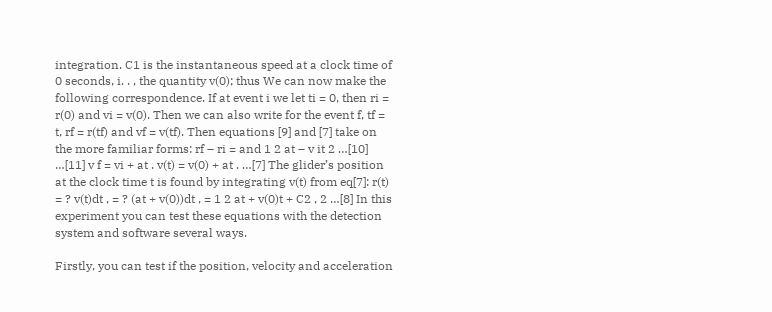integration. C1 is the instantaneous speed at a clock time of 0 seconds, i. . , the quantity v(0); thus We can now make the following correspondence. If at event i we let ti = 0, then ri = r(0) and vi = v(0). Then we can also write for the event f, tf = t, rf = r(tf) and vf = v(tf). Then equations [9] and [7] take on the more familiar forms: rf – ri = and 1 2 at – v it 2 …[10] …[11] v f = vi + at . v(t) = v(0) + at . …[7] The glider’s position at the clock time t is found by integrating v(t) from eq[7]: r(t) = ? v(t)dt , = ? (at + v(0))dt , = 1 2 at + v(0)t + C2 , 2 …[8] In this experiment you can test these equations with the detection system and software several ways.

Firstly, you can test if the position, velocity and acceleration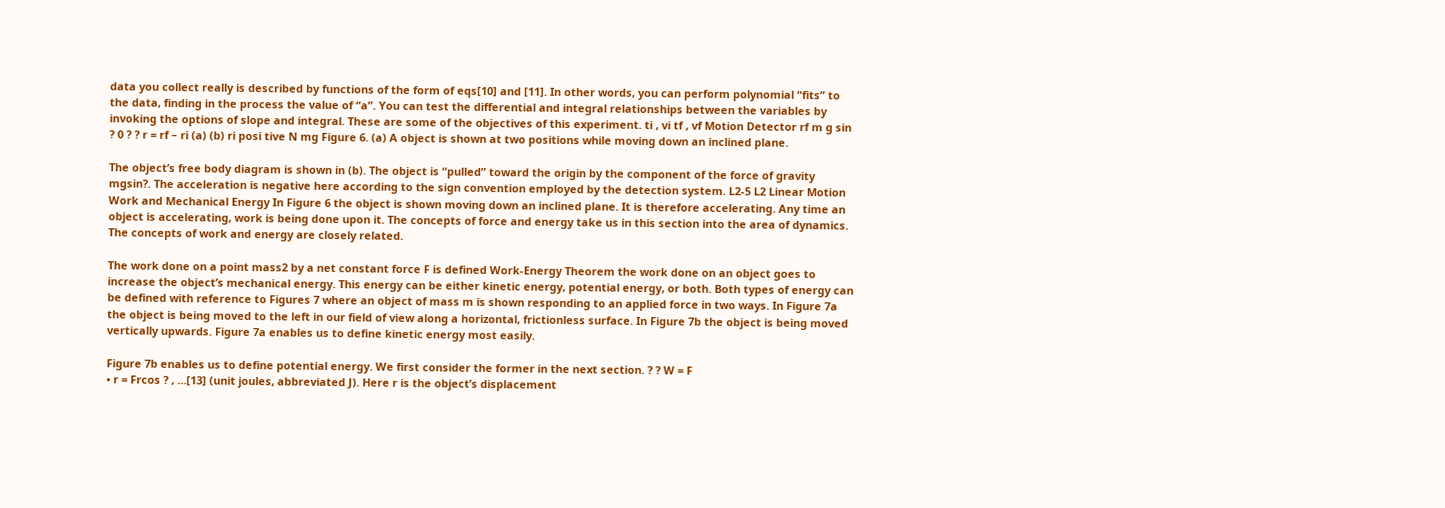data you collect really is described by functions of the form of eqs[10] and [11]. In other words, you can perform polynomial “fits” to the data, finding in the process the value of “a”. You can test the differential and integral relationships between the variables by invoking the options of slope and integral. These are some of the objectives of this experiment. ti , vi tf , vf Motion Detector rf m g sin ? 0 ? ? r = rf – ri (a) (b) ri posi tive N mg Figure 6. (a) A object is shown at two positions while moving down an inclined plane.

The object’s free body diagram is shown in (b). The object is “pulled” toward the origin by the component of the force of gravity mgsin?. The acceleration is negative here according to the sign convention employed by the detection system. L2-5 L2 Linear Motion Work and Mechanical Energy In Figure 6 the object is shown moving down an inclined plane. It is therefore accelerating. Any time an object is accelerating, work is being done upon it. The concepts of force and energy take us in this section into the area of dynamics. The concepts of work and energy are closely related.

The work done on a point mass2 by a net constant force F is defined Work-Energy Theorem the work done on an object goes to increase the object’s mechanical energy. This energy can be either kinetic energy, potential energy, or both. Both types of energy can be defined with reference to Figures 7 where an object of mass m is shown responding to an applied force in two ways. In Figure 7a the object is being moved to the left in our field of view along a horizontal, frictionless surface. In Figure 7b the object is being moved vertically upwards. Figure 7a enables us to define kinetic energy most easily.

Figure 7b enables us to define potential energy. We first consider the former in the next section. ? ? W = F
• r = Frcos ? , …[13] (unit joules, abbreviated J). Here r is the object’s displacement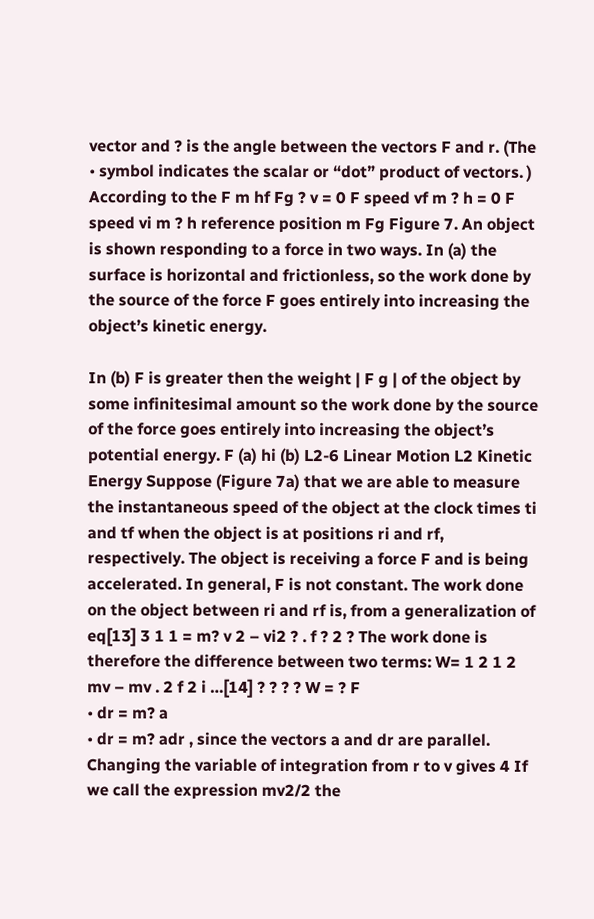vector and ? is the angle between the vectors F and r. (The
• symbol indicates the scalar or “dot” product of vectors. ) According to the F m hf Fg ? v = 0 F speed vf m ? h = 0 F speed vi m ? h reference position m Fg Figure 7. An object is shown responding to a force in two ways. In (a) the surface is horizontal and frictionless, so the work done by the source of the force F goes entirely into increasing the object’s kinetic energy.

In (b) F is greater then the weight | F g | of the object by some infinitesimal amount so the work done by the source of the force goes entirely into increasing the object’s potential energy. F (a) hi (b) L2-6 Linear Motion L2 Kinetic Energy Suppose (Figure 7a) that we are able to measure the instantaneous speed of the object at the clock times ti and tf when the object is at positions ri and rf, respectively. The object is receiving a force F and is being accelerated. In general, F is not constant. The work done on the object between ri and rf is, from a generalization of eq[13] 3 1 1 = m? v 2 – vi2 ? . f ? 2 ? The work done is therefore the difference between two terms: W= 1 2 1 2 mv – mv . 2 f 2 i …[14] ? ? ? ? W = ? F
• dr = m? a
• dr = m? adr , since the vectors a and dr are parallel. Changing the variable of integration from r to v gives 4 If we call the expression mv2/2 the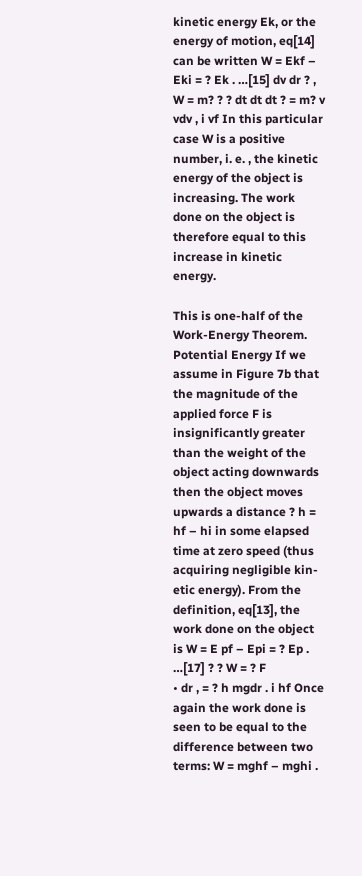kinetic energy Ek, or the energy of motion, eq[14] can be written W = Ekf – Eki = ? Ek . …[15] dv dr ? , W = m? ? ? dt dt dt ? = m? v vdv , i vf In this particular case W is a positive number, i. e. , the kinetic energy of the object is increasing. The work done on the object is therefore equal to this increase in kinetic energy.

This is one-half of the Work-Energy Theorem. Potential Energy If we assume in Figure 7b that the magnitude of the applied force F is insignificantly greater than the weight of the object acting downwards then the object moves upwards a distance ? h = hf – hi in some elapsed time at zero speed (thus acquiring negligible kin-etic energy). From the definition, eq[13], the work done on the object is W = E pf – Epi = ? Ep . …[17] ? ? W = ? F
• dr , = ? h mgdr . i hf Once again the work done is seen to be equal to the difference between two terms: W = mghf – mghi .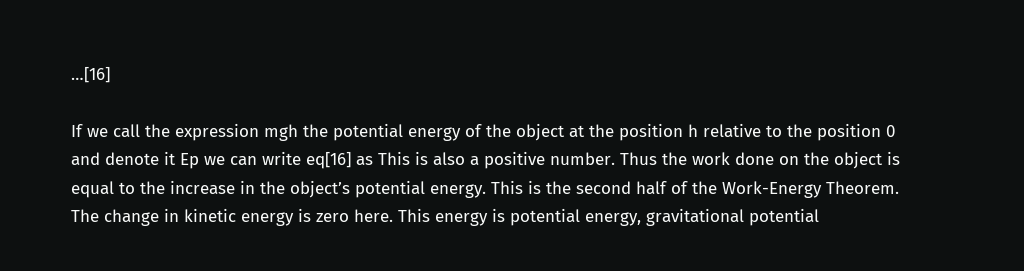…[16]

If we call the expression mgh the potential energy of the object at the position h relative to the position 0 and denote it Ep we can write eq[16] as This is also a positive number. Thus the work done on the object is equal to the increase in the object’s potential energy. This is the second half of the Work-Energy Theorem. The change in kinetic energy is zero here. This energy is potential energy, gravitational potential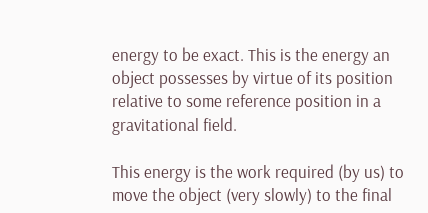energy to be exact. This is the energy an object possesses by virtue of its position relative to some reference position in a gravitational field.

This energy is the work required (by us) to move the object (very slowly) to the final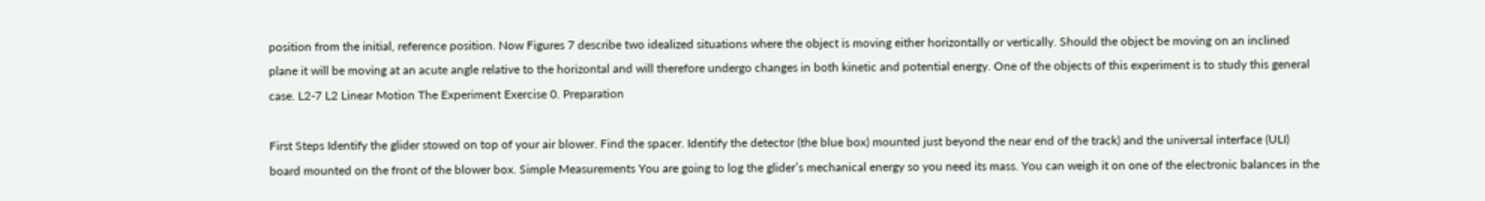position from the initial, reference position. Now Figures 7 describe two idealized situations where the object is moving either horizontally or vertically. Should the object be moving on an inclined plane it will be moving at an acute angle relative to the horizontal and will therefore undergo changes in both kinetic and potential energy. One of the objects of this experiment is to study this general case. L2-7 L2 Linear Motion The Experiment Exercise 0. Preparation

First Steps Identify the glider stowed on top of your air blower. Find the spacer. Identify the detector (the blue box) mounted just beyond the near end of the track) and the universal interface (ULI) board mounted on the front of the blower box. Simple Measurements You are going to log the glider’s mechanical energy so you need its mass. You can weigh it on one of the electronic balances in the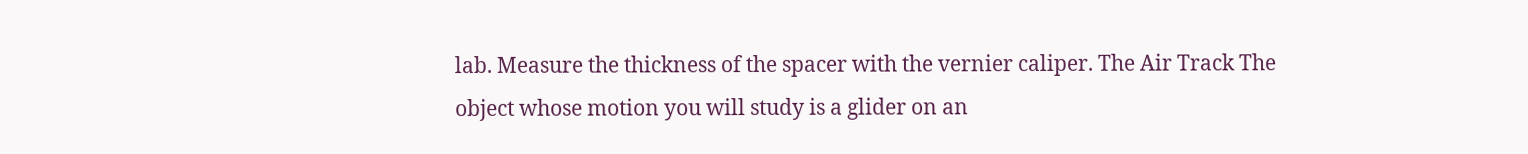lab. Measure the thickness of the spacer with the vernier caliper. The Air Track The object whose motion you will study is a glider on an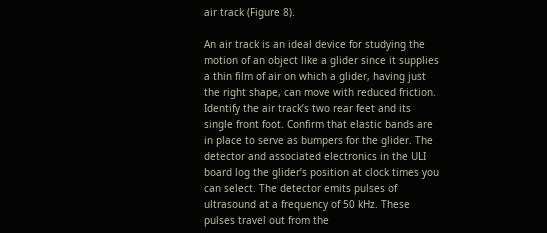air track (Figure 8).

An air track is an ideal device for studying the motion of an object like a glider since it supplies a thin film of air on which a glider, having just the right shape, can move with reduced friction. Identify the air track’s two rear feet and its single front foot. Confirm that elastic bands are in place to serve as bumpers for the glider. The detector and associated electronics in the ULI board log the glider’s position at clock times you can select. The detector emits pulses of ultrasound at a frequency of 50 kHz. These pulses travel out from the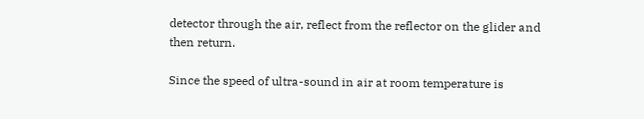detector through the air, reflect from the reflector on the glider and then return.

Since the speed of ultra-sound in air at room temperature is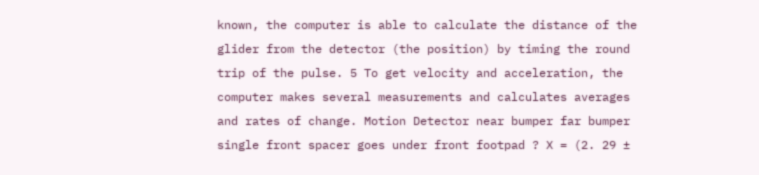known, the computer is able to calculate the distance of the glider from the detector (the position) by timing the round trip of the pulse. 5 To get velocity and acceleration, the computer makes several measurements and calculates averages and rates of change. Motion Detector near bumper far bumper single front spacer goes under front footpad ? X = (2. 29 ±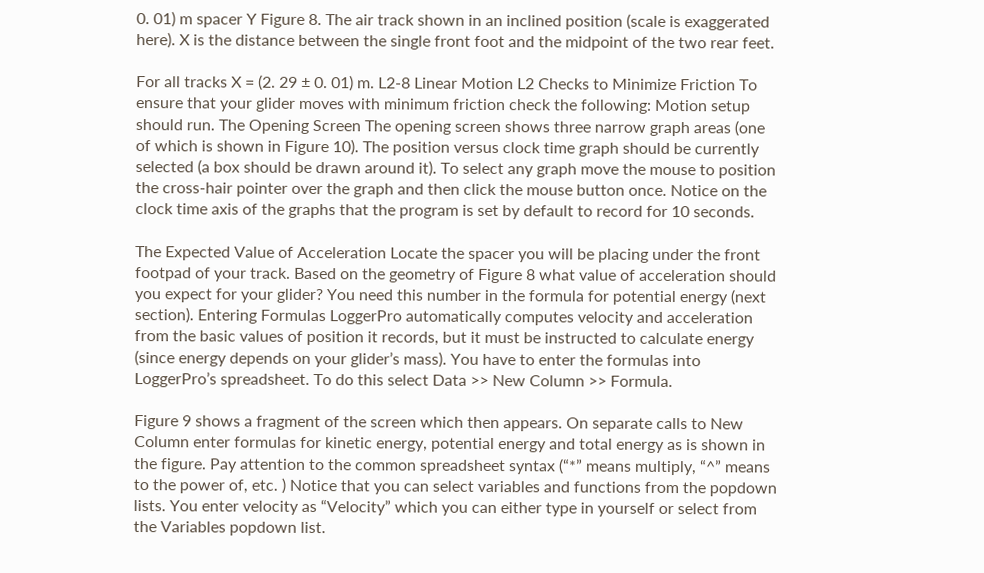0. 01) m spacer Y Figure 8. The air track shown in an inclined position (scale is exaggerated here). X is the distance between the single front foot and the midpoint of the two rear feet.

For all tracks X = (2. 29 ± 0. 01) m. L2-8 Linear Motion L2 Checks to Minimize Friction To ensure that your glider moves with minimum friction check the following: Motion setup should run. The Opening Screen The opening screen shows three narrow graph areas (one of which is shown in Figure 10). The position versus clock time graph should be currently selected (a box should be drawn around it). To select any graph move the mouse to position the cross-hair pointer over the graph and then click the mouse button once. Notice on the clock time axis of the graphs that the program is set by default to record for 10 seconds.

The Expected Value of Acceleration Locate the spacer you will be placing under the front footpad of your track. Based on the geometry of Figure 8 what value of acceleration should you expect for your glider? You need this number in the formula for potential energy (next section). Entering Formulas LoggerPro automatically computes velocity and acceleration from the basic values of position it records, but it must be instructed to calculate energy (since energy depends on your glider’s mass). You have to enter the formulas into LoggerPro’s spreadsheet. To do this select Data >> New Column >> Formula.

Figure 9 shows a fragment of the screen which then appears. On separate calls to New Column enter formulas for kinetic energy, potential energy and total energy as is shown in the figure. Pay attention to the common spreadsheet syntax (“*” means multiply, “^” means to the power of, etc. ) Notice that you can select variables and functions from the popdown lists. You enter velocity as “Velocity” which you can either type in yourself or select from the Variables popdown list.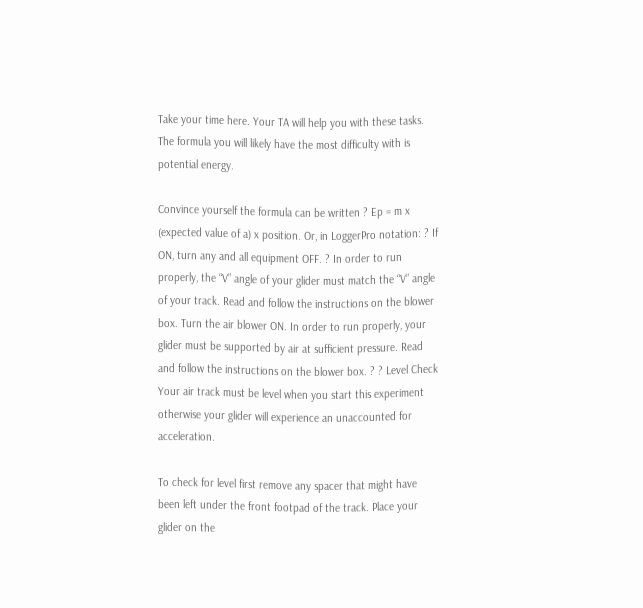Take your time here. Your TA will help you with these tasks. The formula you will likely have the most difficulty with is potential energy.

Convince yourself the formula can be written ? Ep = m x (expected value of a) x position. Or, in LoggerPro notation: ? If ON, turn any and all equipment OFF. ? In order to run properly, the “V” angle of your glider must match the “V” angle of your track. Read and follow the instructions on the blower box. Turn the air blower ON. In order to run properly, your glider must be supported by air at sufficient pressure. Read and follow the instructions on the blower box. ? ? Level Check Your air track must be level when you start this experiment otherwise your glider will experience an unaccounted for acceleration.

To check for level first remove any spacer that might have been left under the front footpad of the track. Place your glider on the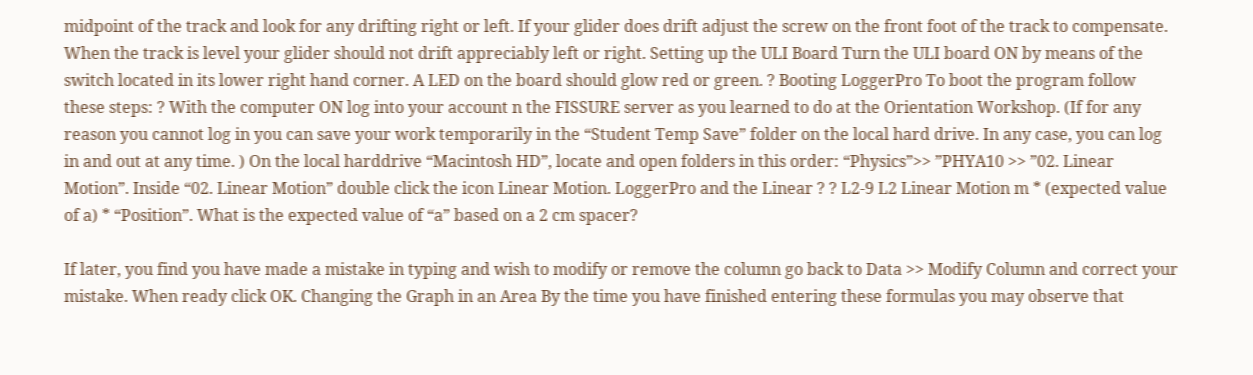midpoint of the track and look for any drifting right or left. If your glider does drift adjust the screw on the front foot of the track to compensate. When the track is level your glider should not drift appreciably left or right. Setting up the ULI Board Turn the ULI board ON by means of the switch located in its lower right hand corner. A LED on the board should glow red or green. ? Booting LoggerPro To boot the program follow these steps: ? With the computer ON log into your account n the FISSURE server as you learned to do at the Orientation Workshop. (If for any reason you cannot log in you can save your work temporarily in the “Student Temp Save” folder on the local hard drive. In any case, you can log in and out at any time. ) On the local harddrive “Macintosh HD”, locate and open folders in this order: “Physics”>> ”PHYA10 >> ”02. Linear Motion”. Inside “02. Linear Motion” double click the icon Linear Motion. LoggerPro and the Linear ? ? L2-9 L2 Linear Motion m * (expected value of a) * “Position”. What is the expected value of “a” based on a 2 cm spacer?

If later, you find you have made a mistake in typing and wish to modify or remove the column go back to Data >> Modify Column and correct your mistake. When ready click OK. Changing the Graph in an Area By the time you have finished entering these formulas you may observe that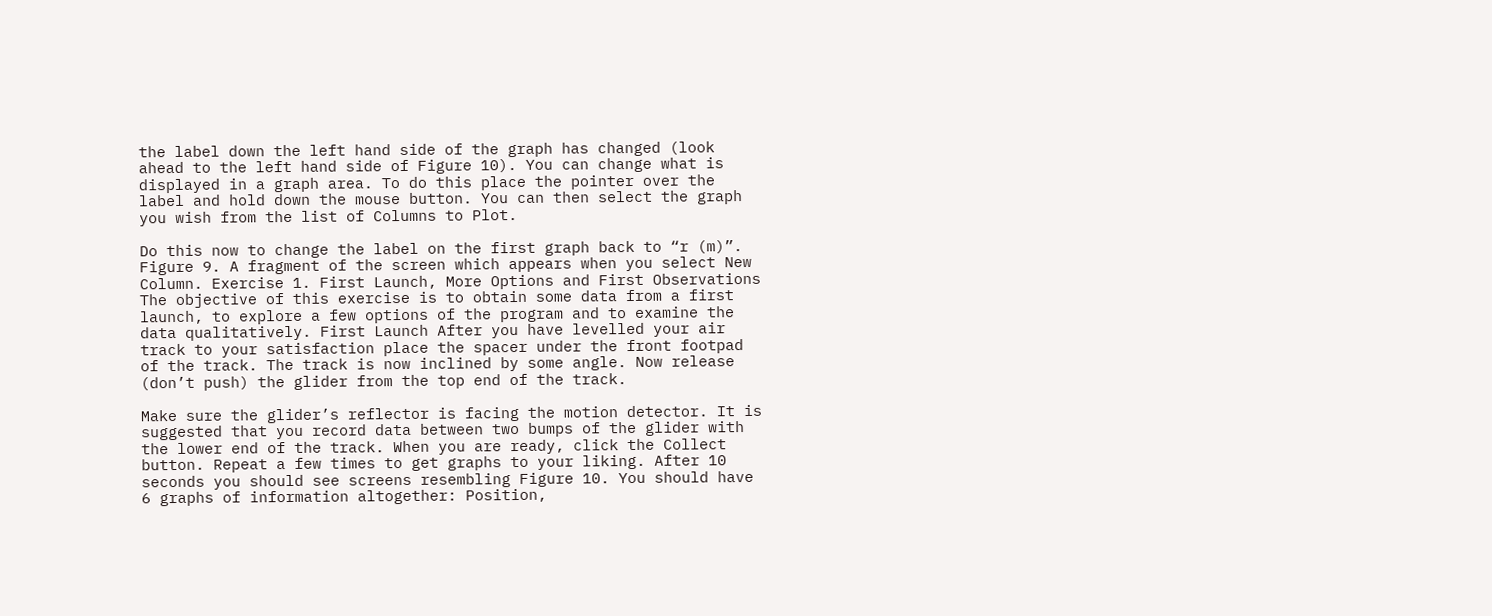the label down the left hand side of the graph has changed (look ahead to the left hand side of Figure 10). You can change what is displayed in a graph area. To do this place the pointer over the label and hold down the mouse button. You can then select the graph you wish from the list of Columns to Plot.

Do this now to change the label on the first graph back to “r (m)”. Figure 9. A fragment of the screen which appears when you select New Column. Exercise 1. First Launch, More Options and First Observations The objective of this exercise is to obtain some data from a first launch, to explore a few options of the program and to examine the data qualitatively. First Launch After you have levelled your air track to your satisfaction place the spacer under the front footpad of the track. The track is now inclined by some angle. Now release (don’t push) the glider from the top end of the track.

Make sure the glider’s reflector is facing the motion detector. It is suggested that you record data between two bumps of the glider with the lower end of the track. When you are ready, click the Collect button. Repeat a few times to get graphs to your liking. After 10 seconds you should see screens resembling Figure 10. You should have 6 graphs of information altogether: Position,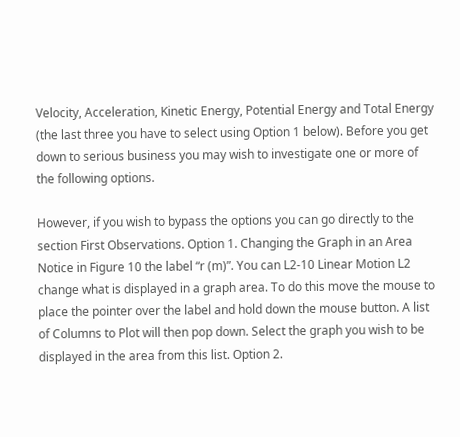Velocity, Acceleration, Kinetic Energy, Potential Energy and Total Energy (the last three you have to select using Option 1 below). Before you get down to serious business you may wish to investigate one or more of the following options.

However, if you wish to bypass the options you can go directly to the section First Observations. Option 1. Changing the Graph in an Area Notice in Figure 10 the label “r (m)”. You can L2-10 Linear Motion L2 change what is displayed in a graph area. To do this move the mouse to place the pointer over the label and hold down the mouse button. A list of Columns to Plot will then pop down. Select the graph you wish to be displayed in the area from this list. Option 2.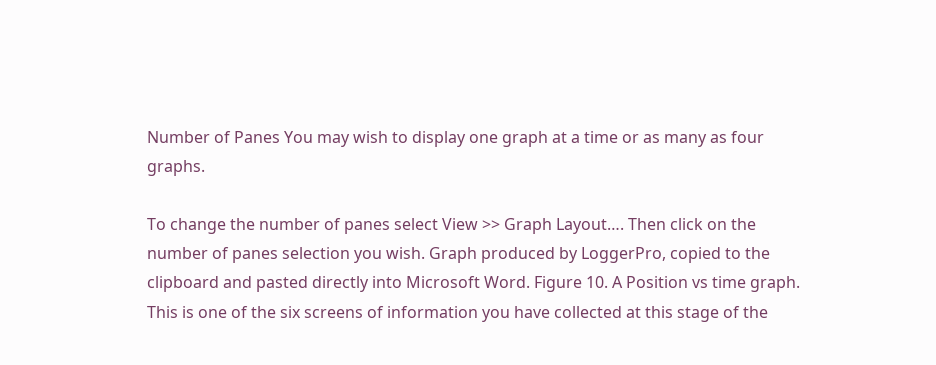Number of Panes You may wish to display one graph at a time or as many as four graphs.

To change the number of panes select View >> Graph Layout…. Then click on the number of panes selection you wish. Graph produced by LoggerPro, copied to the clipboard and pasted directly into Microsoft Word. Figure 10. A Position vs time graph. This is one of the six screens of information you have collected at this stage of the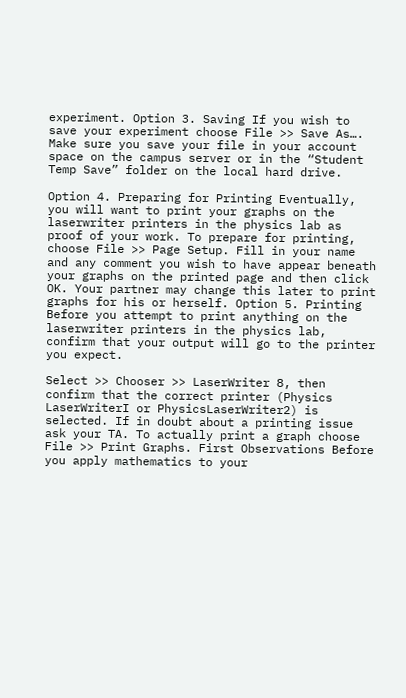experiment. Option 3. Saving If you wish to save your experiment choose File >> Save As…. Make sure you save your file in your account space on the campus server or in the “Student Temp Save” folder on the local hard drive.

Option 4. Preparing for Printing Eventually, you will want to print your graphs on the laserwriter printers in the physics lab as proof of your work. To prepare for printing, choose File >> Page Setup. Fill in your name and any comment you wish to have appear beneath your graphs on the printed page and then click OK. Your partner may change this later to print graphs for his or herself. Option 5. Printing Before you attempt to print anything on the laserwriter printers in the physics lab, confirm that your output will go to the printer you expect.

Select >> Chooser >> LaserWriter 8, then confirm that the correct printer (Physics LaserWriterI or PhysicsLaserWriter2) is selected. If in doubt about a printing issue ask your TA. To actually print a graph choose File >> Print Graphs. First Observations Before you apply mathematics to your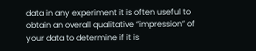data in any experiment it is often useful to obtain an overall qualitative “impression” of your data to determine if it is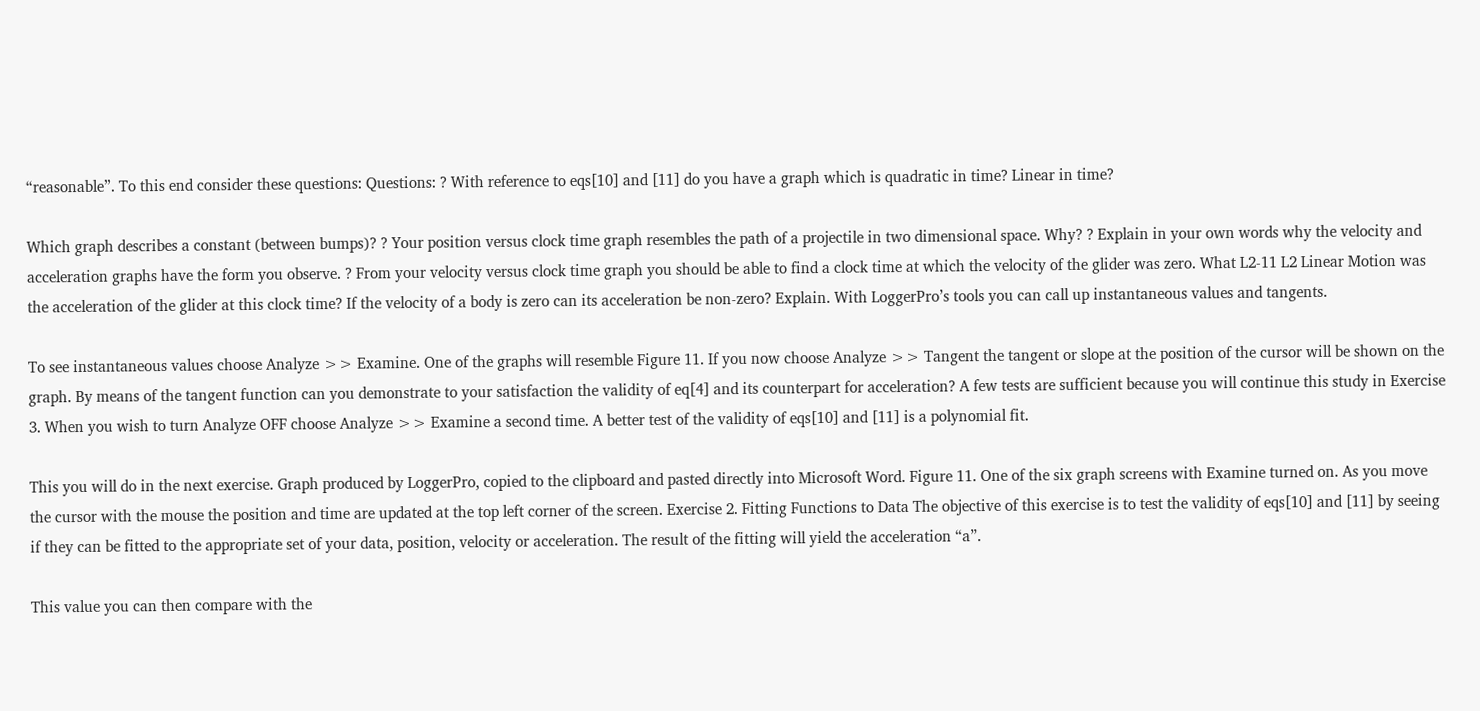“reasonable”. To this end consider these questions: Questions: ? With reference to eqs[10] and [11] do you have a graph which is quadratic in time? Linear in time?

Which graph describes a constant (between bumps)? ? Your position versus clock time graph resembles the path of a projectile in two dimensional space. Why? ? Explain in your own words why the velocity and acceleration graphs have the form you observe. ? From your velocity versus clock time graph you should be able to find a clock time at which the velocity of the glider was zero. What L2-11 L2 Linear Motion was the acceleration of the glider at this clock time? If the velocity of a body is zero can its acceleration be non-zero? Explain. With LoggerPro’s tools you can call up instantaneous values and tangents.

To see instantaneous values choose Analyze >> Examine. One of the graphs will resemble Figure 11. If you now choose Analyze >> Tangent the tangent or slope at the position of the cursor will be shown on the graph. By means of the tangent function can you demonstrate to your satisfaction the validity of eq[4] and its counterpart for acceleration? A few tests are sufficient because you will continue this study in Exercise 3. When you wish to turn Analyze OFF choose Analyze >> Examine a second time. A better test of the validity of eqs[10] and [11] is a polynomial fit.

This you will do in the next exercise. Graph produced by LoggerPro, copied to the clipboard and pasted directly into Microsoft Word. Figure 11. One of the six graph screens with Examine turned on. As you move the cursor with the mouse the position and time are updated at the top left corner of the screen. Exercise 2. Fitting Functions to Data The objective of this exercise is to test the validity of eqs[10] and [11] by seeing if they can be fitted to the appropriate set of your data, position, velocity or acceleration. The result of the fitting will yield the acceleration “a”.

This value you can then compare with the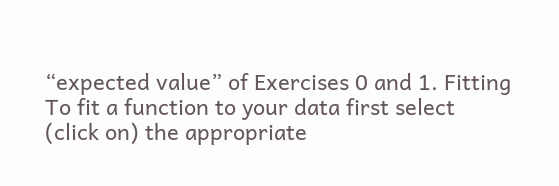“expected value” of Exercises 0 and 1. Fitting To fit a function to your data first select (click on) the appropriate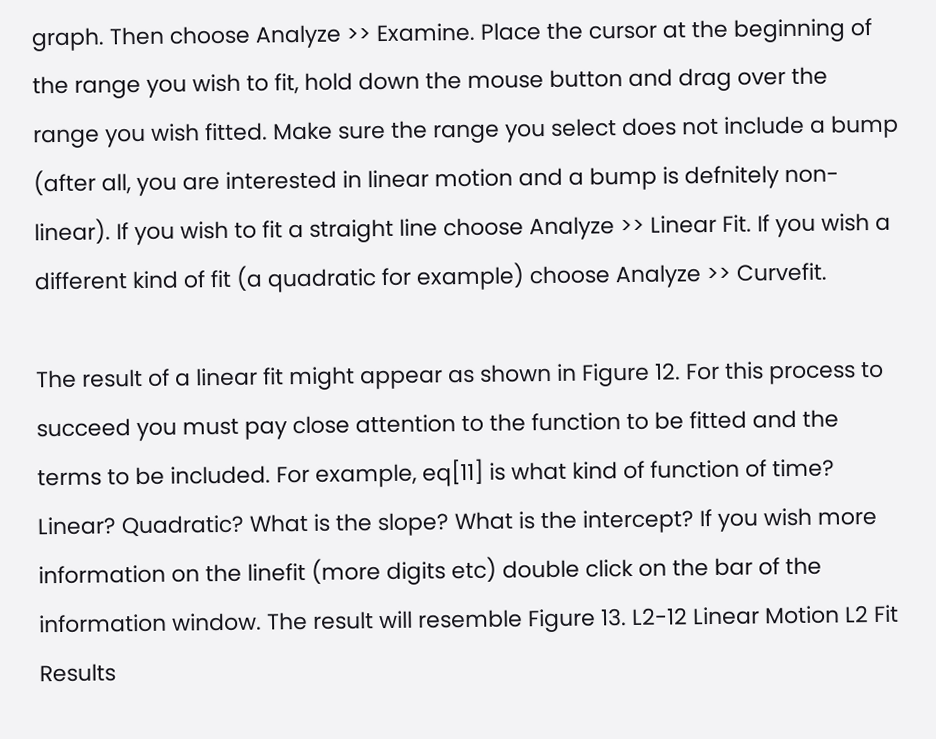graph. Then choose Analyze >> Examine. Place the cursor at the beginning of the range you wish to fit, hold down the mouse button and drag over the range you wish fitted. Make sure the range you select does not include a bump (after all, you are interested in linear motion and a bump is defnitely non-linear). If you wish to fit a straight line choose Analyze >> Linear Fit. If you wish a different kind of fit (a quadratic for example) choose Analyze >> Curvefit.

The result of a linear fit might appear as shown in Figure 12. For this process to succeed you must pay close attention to the function to be fitted and the terms to be included. For example, eq[11] is what kind of function of time? Linear? Quadratic? What is the slope? What is the intercept? If you wish more information on the linefit (more digits etc) double click on the bar of the information window. The result will resemble Figure 13. L2-12 Linear Motion L2 Fit Results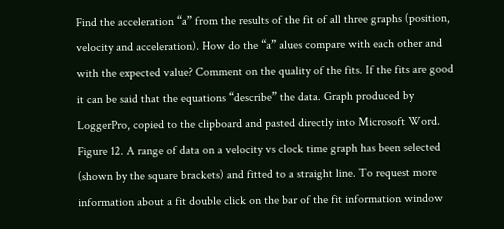Find the acceleration “a” from the results of the fit of all three graphs (position, velocity and acceleration). How do the “a” alues compare with each other and with the expected value? Comment on the quality of the fits. If the fits are good it can be said that the equations “describe” the data. Graph produced by LoggerPro, copied to the clipboard and pasted directly into Microsoft Word. Figure 12. A range of data on a velocity vs clock time graph has been selected (shown by the square brackets) and fitted to a straight line. To request more information about a fit double click on the bar of the fit information window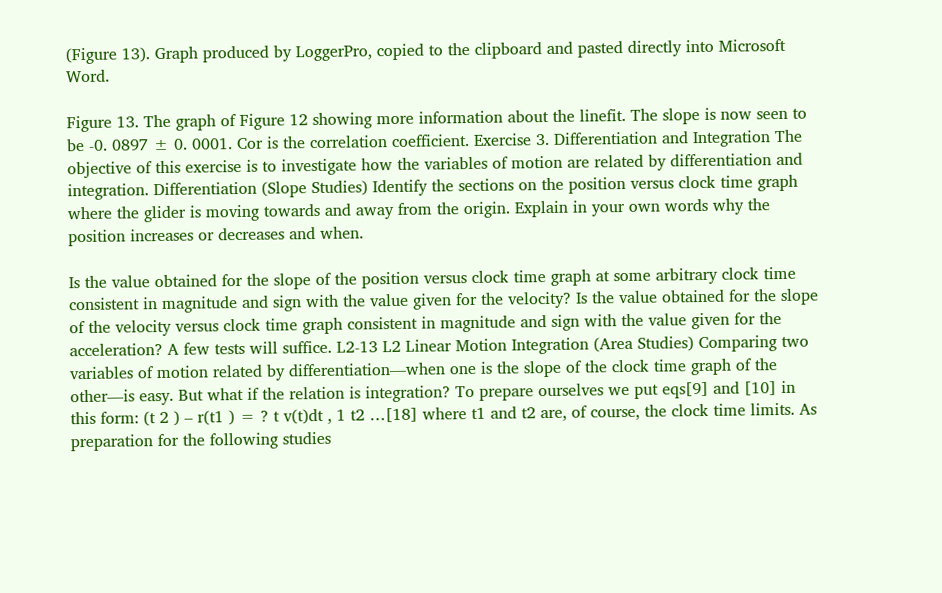(Figure 13). Graph produced by LoggerPro, copied to the clipboard and pasted directly into Microsoft Word.

Figure 13. The graph of Figure 12 showing more information about the linefit. The slope is now seen to be -0. 0897 ± 0. 0001. Cor is the correlation coefficient. Exercise 3. Differentiation and Integration The objective of this exercise is to investigate how the variables of motion are related by differentiation and integration. Differentiation (Slope Studies) Identify the sections on the position versus clock time graph where the glider is moving towards and away from the origin. Explain in your own words why the position increases or decreases and when.

Is the value obtained for the slope of the position versus clock time graph at some arbitrary clock time consistent in magnitude and sign with the value given for the velocity? Is the value obtained for the slope of the velocity versus clock time graph consistent in magnitude and sign with the value given for the acceleration? A few tests will suffice. L2-13 L2 Linear Motion Integration (Area Studies) Comparing two variables of motion related by differentiation—when one is the slope of the clock time graph of the other—is easy. But what if the relation is integration? To prepare ourselves we put eqs[9] and [10] in this form: (t 2 ) – r(t1 ) = ? t v(t)dt , 1 t2 …[18] where t1 and t2 are, of course, the clock time limits. As preparation for the following studies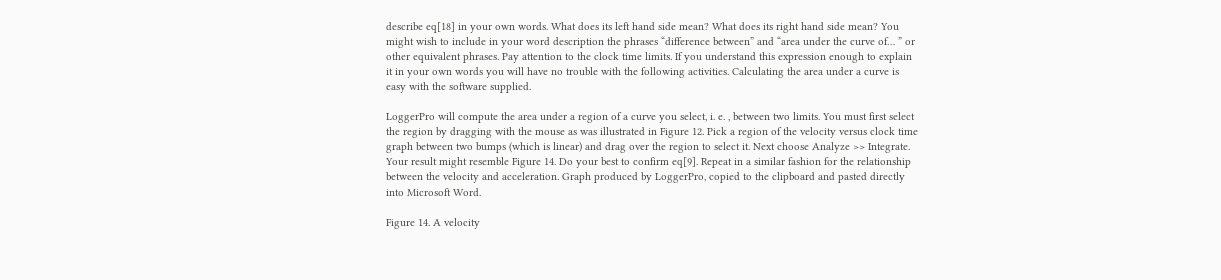describe eq[18] in your own words. What does its left hand side mean? What does its right hand side mean? You might wish to include in your word description the phrases “difference between” and “area under the curve of… ” or other equivalent phrases. Pay attention to the clock time limits. If you understand this expression enough to explain it in your own words you will have no trouble with the following activities. Calculating the area under a curve is easy with the software supplied.

LoggerPro will compute the area under a region of a curve you select, i. e. , between two limits. You must first select the region by dragging with the mouse as was illustrated in Figure 12. Pick a region of the velocity versus clock time graph between two bumps (which is linear) and drag over the region to select it. Next choose Analyze >> Integrate. Your result might resemble Figure 14. Do your best to confirm eq[9]. Repeat in a similar fashion for the relationship between the velocity and acceleration. Graph produced by LoggerPro, copied to the clipboard and pasted directly into Microsoft Word.

Figure 14. A velocity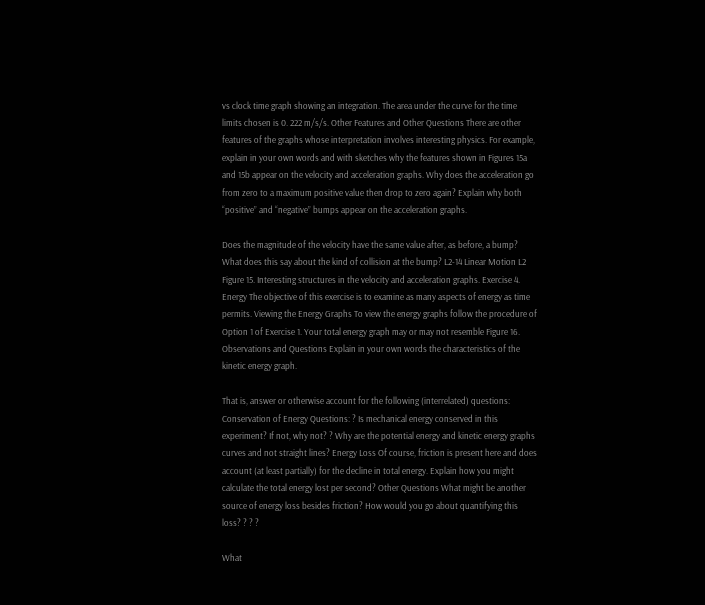vs clock time graph showing an integration. The area under the curve for the time limits chosen is 0. 222 m/s/s. Other Features and Other Questions There are other features of the graphs whose interpretation involves interesting physics. For example, explain in your own words and with sketches why the features shown in Figures 15a and 15b appear on the velocity and acceleration graphs. Why does the acceleration go from zero to a maximum positive value then drop to zero again? Explain why both “positive” and “negative” bumps appear on the acceleration graphs.

Does the magnitude of the velocity have the same value after, as before, a bump? What does this say about the kind of collision at the bump? L2-14 Linear Motion L2 Figure 15. Interesting structures in the velocity and acceleration graphs. Exercise 4. Energy The objective of this exercise is to examine as many aspects of energy as time permits. Viewing the Energy Graphs To view the energy graphs follow the procedure of Option 1 of Exercise 1. Your total energy graph may or may not resemble Figure 16. Observations and Questions Explain in your own words the characteristics of the kinetic energy graph.

That is, answer or otherwise account for the following (interrelated) questions: Conservation of Energy Questions: ? Is mechanical energy conserved in this experiment? If not, why not? ? Why are the potential energy and kinetic energy graphs curves and not straight lines? Energy Loss Of course, friction is present here and does account (at least partially) for the decline in total energy. Explain how you might calculate the total energy lost per second? Other Questions What might be another source of energy loss besides friction? How would you go about quantifying this loss? ? ? ?

What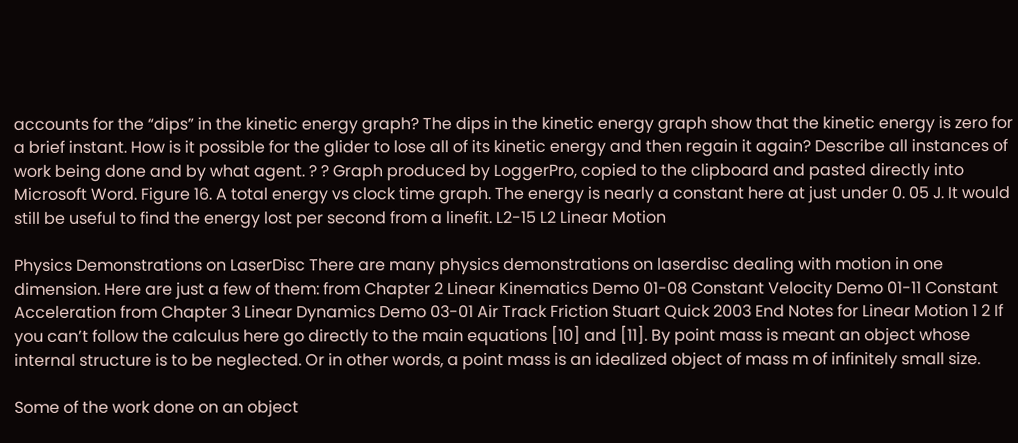accounts for the “dips” in the kinetic energy graph? The dips in the kinetic energy graph show that the kinetic energy is zero for a brief instant. How is it possible for the glider to lose all of its kinetic energy and then regain it again? Describe all instances of work being done and by what agent. ? ? Graph produced by LoggerPro, copied to the clipboard and pasted directly into Microsoft Word. Figure 16. A total energy vs clock time graph. The energy is nearly a constant here at just under 0. 05 J. It would still be useful to find the energy lost per second from a linefit. L2-15 L2 Linear Motion

Physics Demonstrations on LaserDisc There are many physics demonstrations on laserdisc dealing with motion in one dimension. Here are just a few of them: from Chapter 2 Linear Kinematics Demo 01-08 Constant Velocity Demo 01-11 Constant Acceleration from Chapter 3 Linear Dynamics Demo 03-01 Air Track Friction Stuart Quick 2003 End Notes for Linear Motion 1 2 If you can’t follow the calculus here go directly to the main equations [10] and [11]. By point mass is meant an object whose internal structure is to be neglected. Or in other words, a point mass is an idealized object of mass m of infinitely small size.

Some of the work done on an object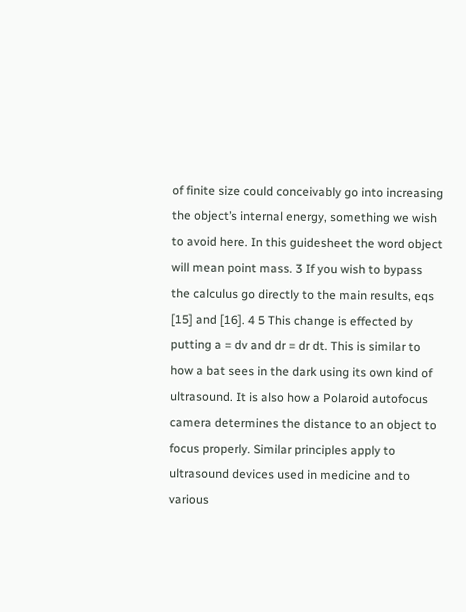of finite size could conceivably go into increasing the object’s internal energy, something we wish to avoid here. In this guidesheet the word object will mean point mass. 3 If you wish to bypass the calculus go directly to the main results, eqs [15] and [16]. 4 5 This change is effected by putting a = dv and dr = dr dt. This is similar to how a bat sees in the dark using its own kind of ultrasound. It is also how a Polaroid autofocus camera determines the distance to an object to focus properly. Similar principles apply to ultrasound devices used in medicine and to various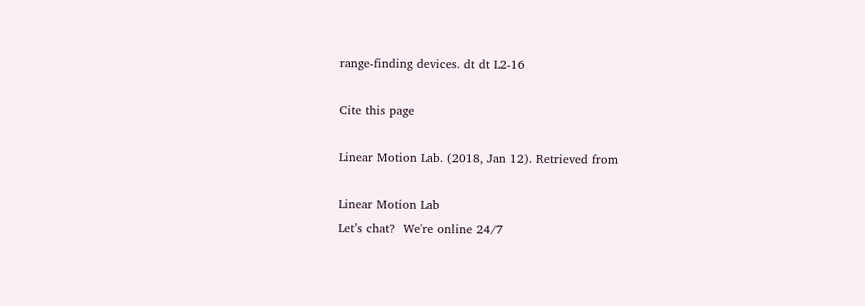range-finding devices. dt dt L2-16

Cite this page

Linear Motion Lab. (2018, Jan 12). Retrieved from

Linear Motion Lab
Let’s chat?  We're online 24/7